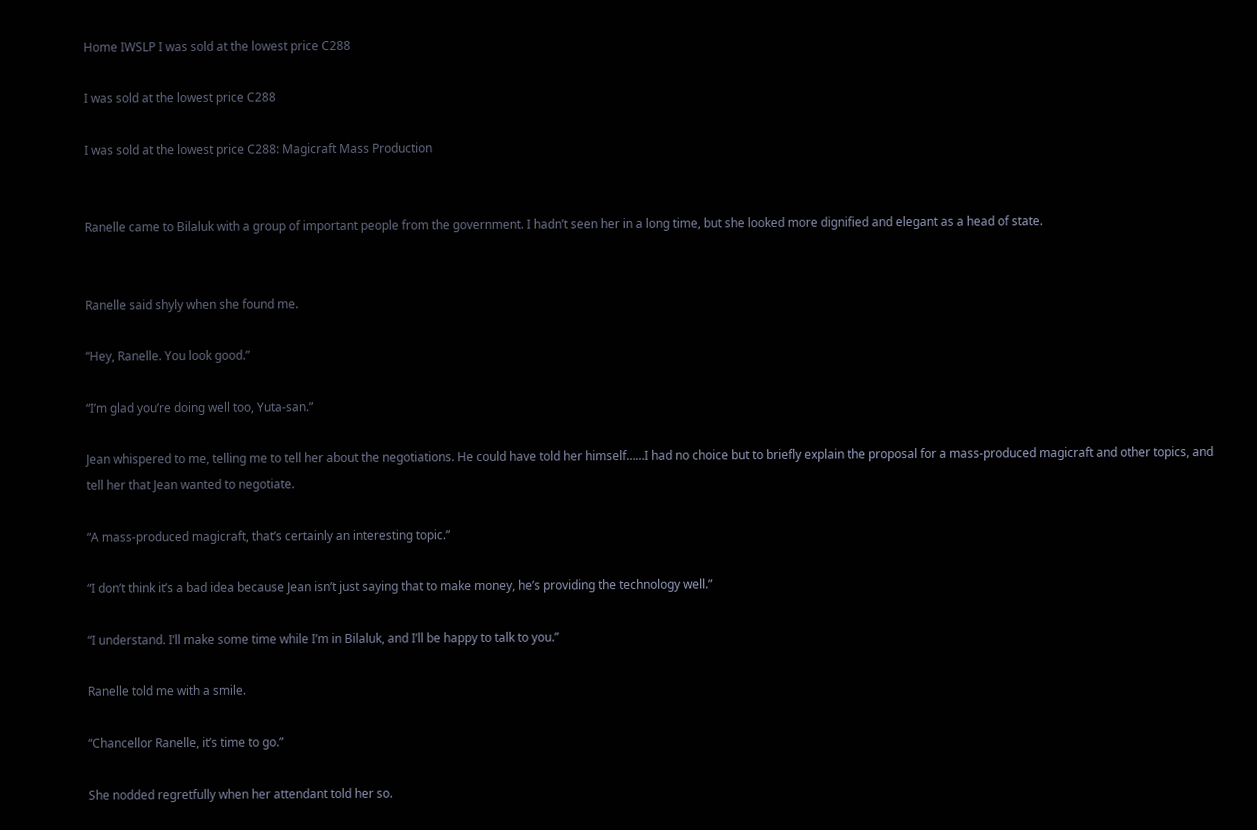Home IWSLP I was sold at the lowest price C288

I was sold at the lowest price C288

I was sold at the lowest price C288: Magicraft Mass Production


Ranelle came to Bilaluk with a group of important people from the government. I hadn’t seen her in a long time, but she looked more dignified and elegant as a head of state.


Ranelle said shyly when she found me.

“Hey, Ranelle. You look good.”

“I’m glad you’re doing well too, Yuta-san.”

Jean whispered to me, telling me to tell her about the negotiations. He could have told her himself……I had no choice but to briefly explain the proposal for a mass-produced magicraft and other topics, and tell her that Jean wanted to negotiate.

“A mass-produced magicraft, that’s certainly an interesting topic.”

“I don’t think it’s a bad idea because Jean isn’t just saying that to make money, he’s providing the technology well.”

“I understand. I’ll make some time while I’m in Bilaluk, and I’ll be happy to talk to you.”

Ranelle told me with a smile.

“Chancellor Ranelle, it’s time to go.”

She nodded regretfully when her attendant told her so.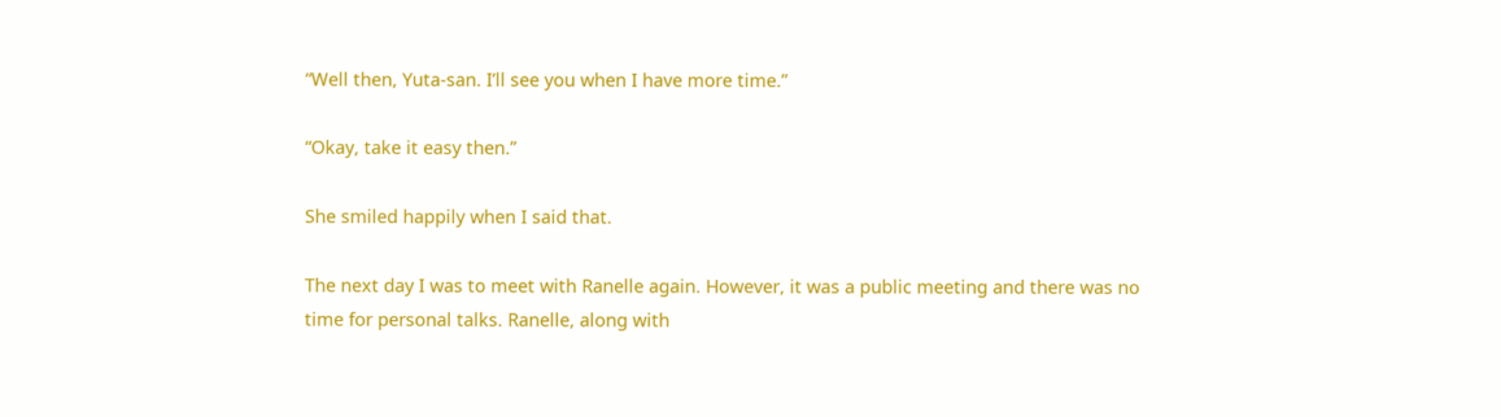“Well then, Yuta-san. I’ll see you when I have more time.”

“Okay, take it easy then.”

She smiled happily when I said that.

The next day I was to meet with Ranelle again. However, it was a public meeting and there was no time for personal talks. Ranelle, along with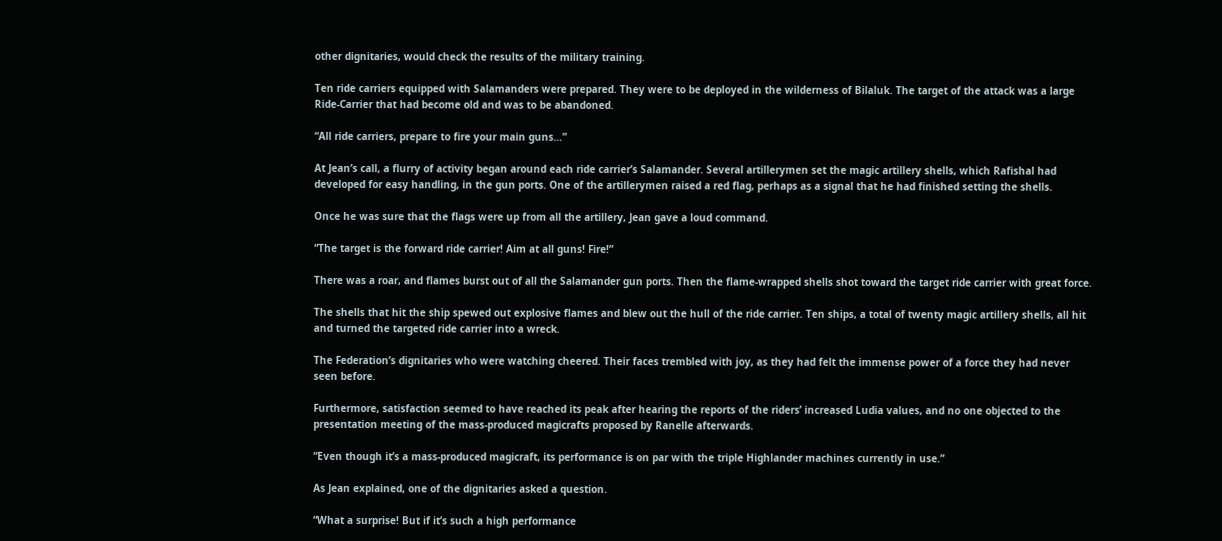other dignitaries, would check the results of the military training.

Ten ride carriers equipped with Salamanders were prepared. They were to be deployed in the wilderness of Bilaluk. The target of the attack was a large Ride-Carrier that had become old and was to be abandoned.

“All ride carriers, prepare to fire your main guns…”

At Jean’s call, a flurry of activity began around each ride carrier’s Salamander. Several artillerymen set the magic artillery shells, which Rafishal had developed for easy handling, in the gun ports. One of the artillerymen raised a red flag, perhaps as a signal that he had finished setting the shells.

Once he was sure that the flags were up from all the artillery, Jean gave a loud command.

“The target is the forward ride carrier! Aim at all guns! Fire!”

There was a roar, and flames burst out of all the Salamander gun ports. Then the flame-wrapped shells shot toward the target ride carrier with great force.

The shells that hit the ship spewed out explosive flames and blew out the hull of the ride carrier. Ten ships, a total of twenty magic artillery shells, all hit and turned the targeted ride carrier into a wreck.

The Federation’s dignitaries who were watching cheered. Their faces trembled with joy, as they had felt the immense power of a force they had never seen before.

Furthermore, satisfaction seemed to have reached its peak after hearing the reports of the riders’ increased Ludia values, and no one objected to the presentation meeting of the mass-produced magicrafts proposed by Ranelle afterwards.

“Even though it’s a mass-produced magicraft, its performance is on par with the triple Highlander machines currently in use.”

As Jean explained, one of the dignitaries asked a question.

“What a surprise! But if it’s such a high performance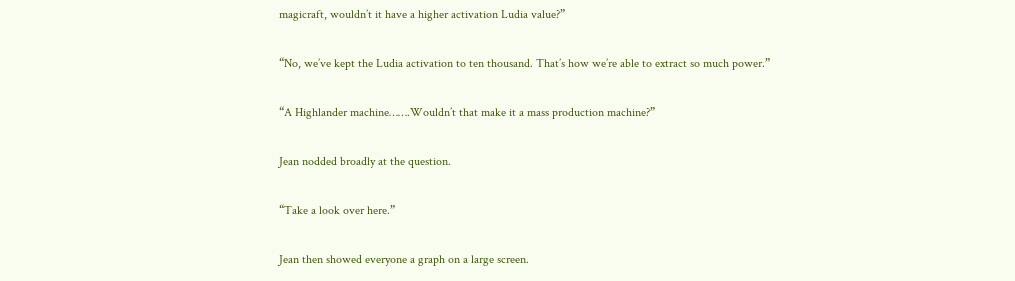magicraft, wouldn’t it have a higher activation Ludia value?”

“No, we’ve kept the Ludia activation to ten thousand. That’s how we’re able to extract so much power.”

“A Highlander machine…….Wouldn’t that make it a mass production machine?”

Jean nodded broadly at the question.

“Take a look over here.”

Jean then showed everyone a graph on a large screen.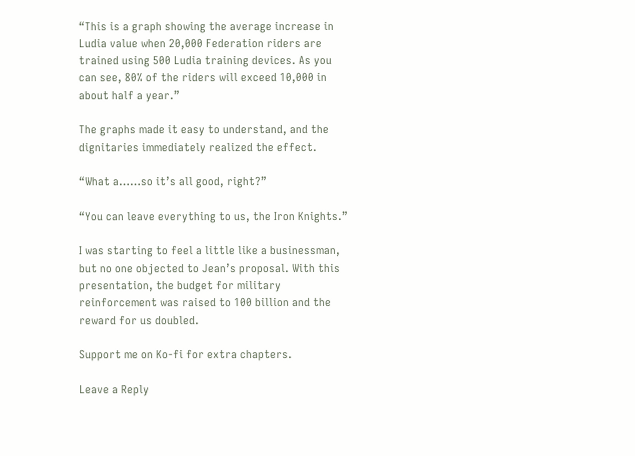“This is a graph showing the average increase in Ludia value when 20,000 Federation riders are trained using 500 Ludia training devices. As you can see, 80% of the riders will exceed 10,000 in about half a year.”

The graphs made it easy to understand, and the dignitaries immediately realized the effect.

“What a……so it’s all good, right?”

“You can leave everything to us, the Iron Knights.”

I was starting to feel a little like a businessman, but no one objected to Jean’s proposal. With this presentation, the budget for military reinforcement was raised to 100 billion and the reward for us doubled.

Support me on Ko-fi for extra chapters.

Leave a Reply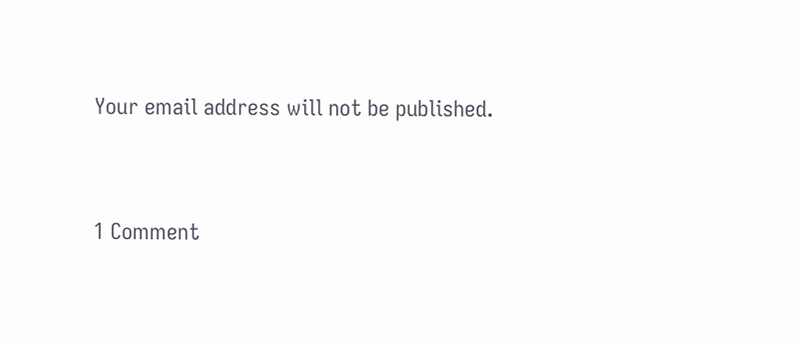Your email address will not be published.


1 Comment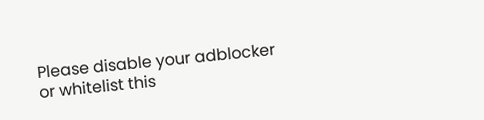Please disable your adblocker or whitelist this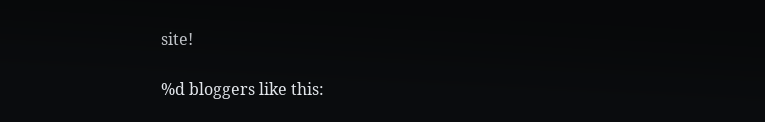site!

%d bloggers like this: